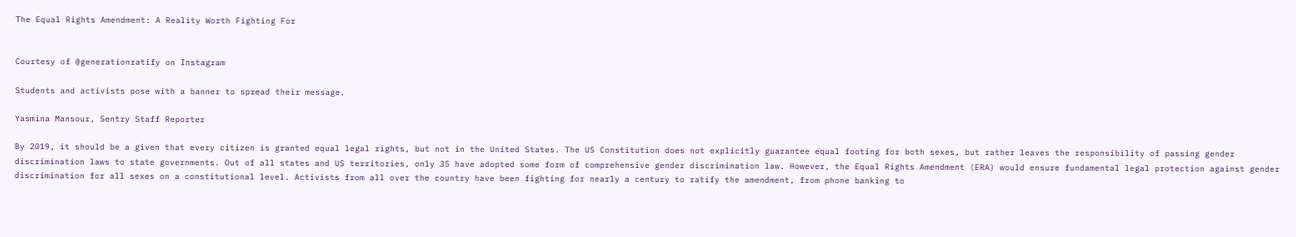The Equal Rights Amendment: A Reality Worth Fighting For


Courtesy of @generationratify on Instagram

Students and activists pose with a banner to spread their message.

Yasmina Mansour, Sentry Staff Reporter

By 2019, it should be a given that every citizen is granted equal legal rights, but not in the United States. The US Constitution does not explicitly guarantee equal footing for both sexes, but rather leaves the responsibility of passing gender discrimination laws to state governments. Out of all states and US territories, only 35 have adopted some form of comprehensive gender discrimination law. However, the Equal Rights Amendment (ERA) would ensure fundamental legal protection against gender discrimination for all sexes on a constitutional level. Activists from all over the country have been fighting for nearly a century to ratify the amendment, from phone banking to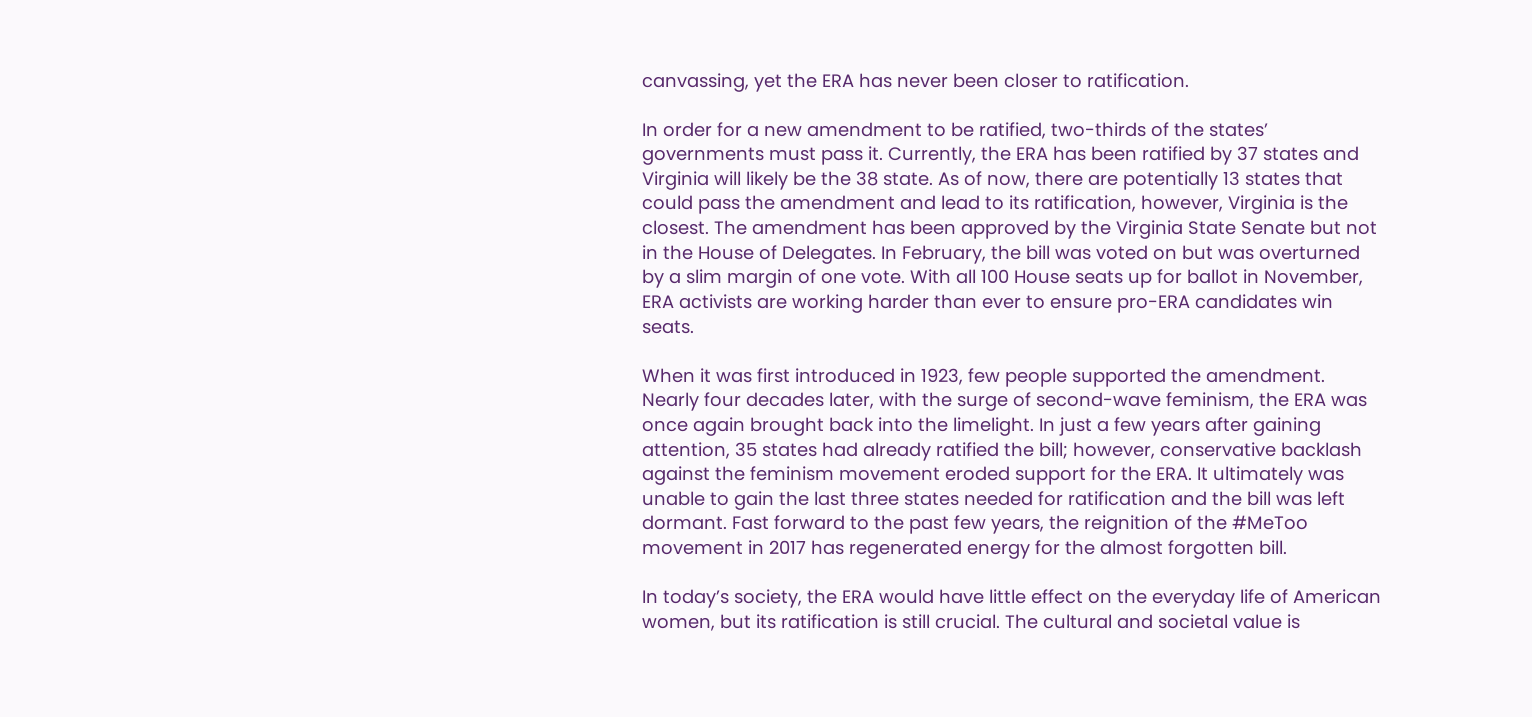canvassing, yet the ERA has never been closer to ratification.

In order for a new amendment to be ratified, two-thirds of the states’ governments must pass it. Currently, the ERA has been ratified by 37 states and Virginia will likely be the 38 state. As of now, there are potentially 13 states that could pass the amendment and lead to its ratification, however, Virginia is the closest. The amendment has been approved by the Virginia State Senate but not in the House of Delegates. In February, the bill was voted on but was overturned by a slim margin of one vote. With all 100 House seats up for ballot in November, ERA activists are working harder than ever to ensure pro-ERA candidates win seats.

When it was first introduced in 1923, few people supported the amendment. Nearly four decades later, with the surge of second-wave feminism, the ERA was once again brought back into the limelight. In just a few years after gaining attention, 35 states had already ratified the bill; however, conservative backlash against the feminism movement eroded support for the ERA. It ultimately was unable to gain the last three states needed for ratification and the bill was left dormant. Fast forward to the past few years, the reignition of the #MeToo movement in 2017 has regenerated energy for the almost forgotten bill.

In today’s society, the ERA would have little effect on the everyday life of American women, but its ratification is still crucial. The cultural and societal value is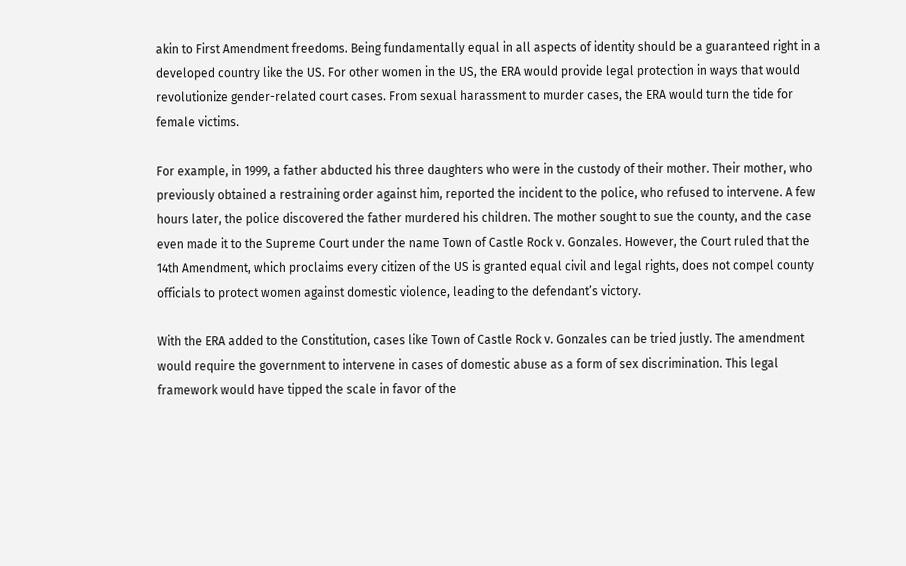akin to First Amendment freedoms. Being fundamentally equal in all aspects of identity should be a guaranteed right in a developed country like the US. For other women in the US, the ERA would provide legal protection in ways that would revolutionize gender-related court cases. From sexual harassment to murder cases, the ERA would turn the tide for female victims.

For example, in 1999, a father abducted his three daughters who were in the custody of their mother. Their mother, who previously obtained a restraining order against him, reported the incident to the police, who refused to intervene. A few hours later, the police discovered the father murdered his children. The mother sought to sue the county, and the case even made it to the Supreme Court under the name Town of Castle Rock v. Gonzales. However, the Court ruled that the 14th Amendment, which proclaims every citizen of the US is granted equal civil and legal rights, does not compel county officials to protect women against domestic violence, leading to the defendant’s victory.

With the ERA added to the Constitution, cases like Town of Castle Rock v. Gonzales can be tried justly. The amendment would require the government to intervene in cases of domestic abuse as a form of sex discrimination. This legal framework would have tipped the scale in favor of the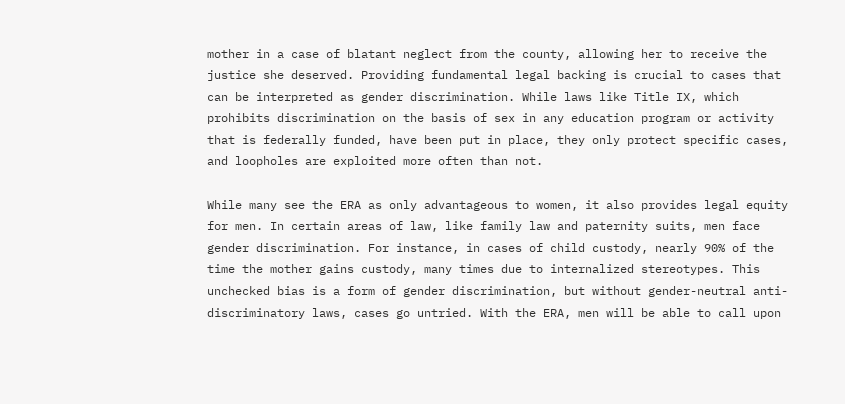mother in a case of blatant neglect from the county, allowing her to receive the justice she deserved. Providing fundamental legal backing is crucial to cases that can be interpreted as gender discrimination. While laws like Title IX, which prohibits discrimination on the basis of sex in any education program or activity that is federally funded, have been put in place, they only protect specific cases, and loopholes are exploited more often than not.

While many see the ERA as only advantageous to women, it also provides legal equity for men. In certain areas of law, like family law and paternity suits, men face gender discrimination. For instance, in cases of child custody, nearly 90% of the time the mother gains custody, many times due to internalized stereotypes. This unchecked bias is a form of gender discrimination, but without gender-neutral anti-discriminatory laws, cases go untried. With the ERA, men will be able to call upon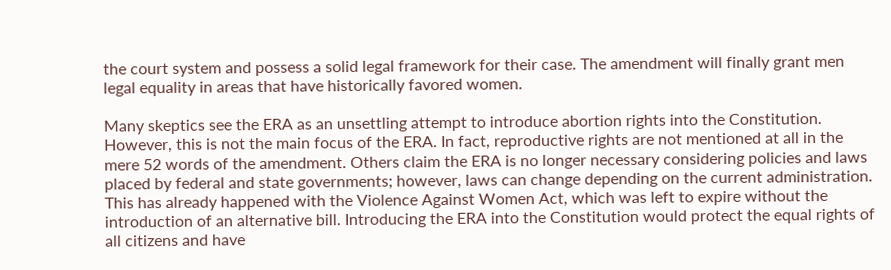the court system and possess a solid legal framework for their case. The amendment will finally grant men legal equality in areas that have historically favored women.

Many skeptics see the ERA as an unsettling attempt to introduce abortion rights into the Constitution. However, this is not the main focus of the ERA. In fact, reproductive rights are not mentioned at all in the mere 52 words of the amendment. Others claim the ERA is no longer necessary considering policies and laws placed by federal and state governments; however, laws can change depending on the current administration. This has already happened with the Violence Against Women Act, which was left to expire without the introduction of an alternative bill. Introducing the ERA into the Constitution would protect the equal rights of all citizens and have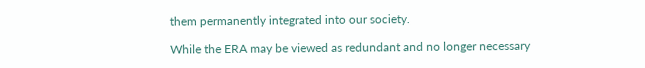them permanently integrated into our society.

While the ERA may be viewed as redundant and no longer necessary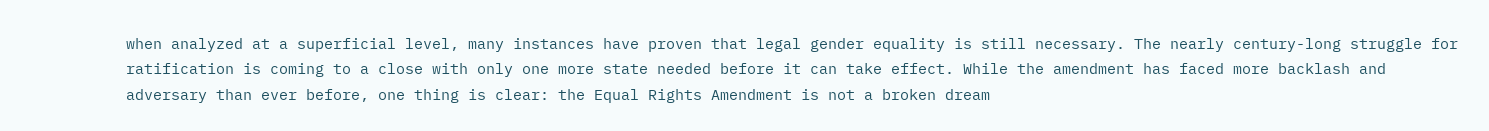when analyzed at a superficial level, many instances have proven that legal gender equality is still necessary. The nearly century-long struggle for ratification is coming to a close with only one more state needed before it can take effect. While the amendment has faced more backlash and adversary than ever before, one thing is clear: the Equal Rights Amendment is not a broken dream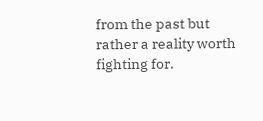from the past but rather a reality worth fighting for.